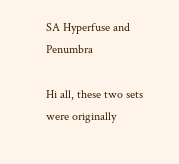SA Hyperfuse and Penumbra

Hi all, these two sets were originally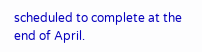scheduled to complete at the end of April.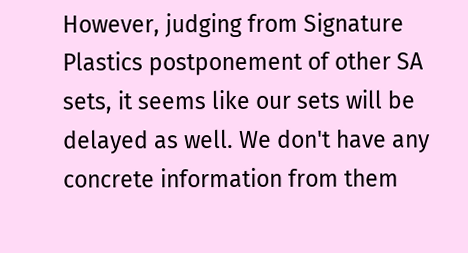However, judging from Signature Plastics postponement of other SA sets, it seems like our sets will be delayed as well. We don't have any concrete information from them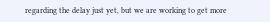regarding the delay just yet, but we are working to get more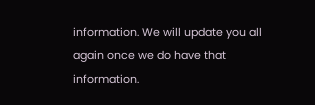information. We will update you all again once we do have that information.